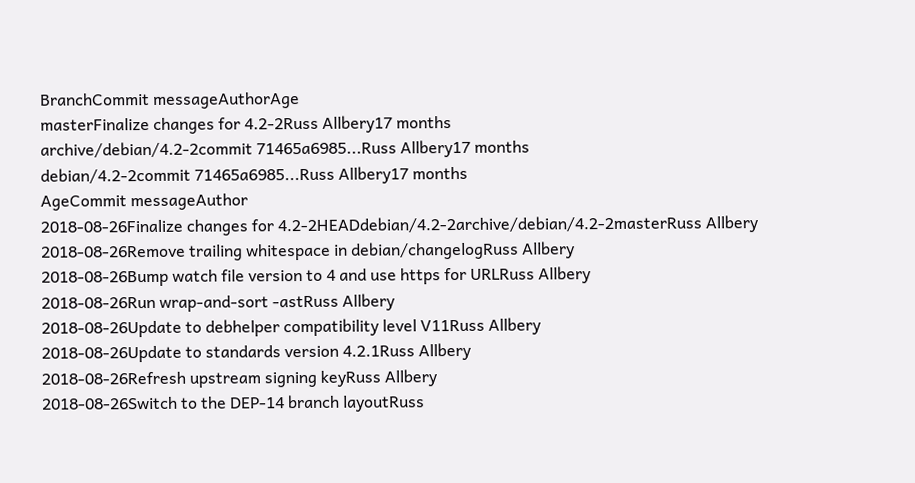BranchCommit messageAuthorAge
masterFinalize changes for 4.2-2Russ Allbery17 months
archive/debian/4.2-2commit 71465a6985...Russ Allbery17 months
debian/4.2-2commit 71465a6985...Russ Allbery17 months
AgeCommit messageAuthor
2018-08-26Finalize changes for 4.2-2HEADdebian/4.2-2archive/debian/4.2-2masterRuss Allbery
2018-08-26Remove trailing whitespace in debian/changelogRuss Allbery
2018-08-26Bump watch file version to 4 and use https for URLRuss Allbery
2018-08-26Run wrap-and-sort -astRuss Allbery
2018-08-26Update to debhelper compatibility level V11Russ Allbery
2018-08-26Update to standards version 4.2.1Russ Allbery
2018-08-26Refresh upstream signing keyRuss Allbery
2018-08-26Switch to the DEP-14 branch layoutRuss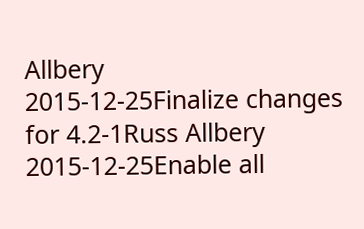Allbery
2015-12-25Finalize changes for 4.2-1Russ Allbery
2015-12-25Enable all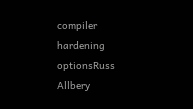compiler hardening optionsRuss Allbery